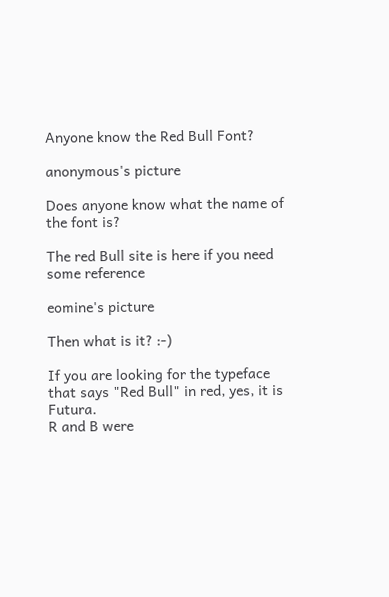Anyone know the Red Bull Font?

anonymous's picture

Does anyone know what the name of the font is?

The red Bull site is here if you need some reference

eomine's picture

Then what is it? :-)

If you are looking for the typeface that says "Red Bull" in red, yes, it is Futura.
R and B were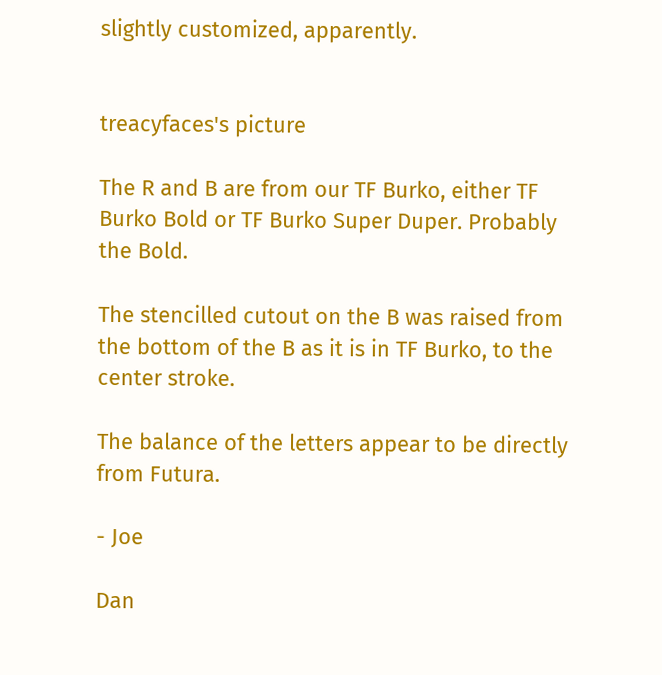slightly customized, apparently.


treacyfaces's picture

The R and B are from our TF Burko, either TF Burko Bold or TF Burko Super Duper. Probably the Bold.

The stencilled cutout on the B was raised from the bottom of the B as it is in TF Burko, to the center stroke.

The balance of the letters appear to be directly from Futura.

- Joe

Dan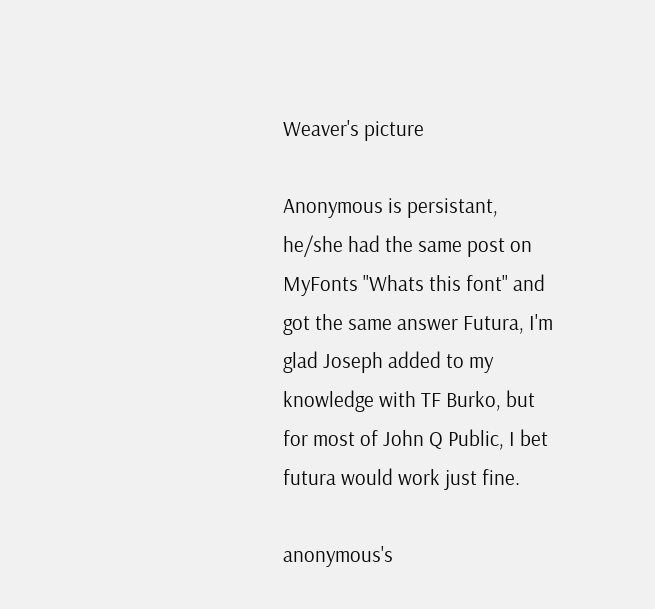Weaver's picture

Anonymous is persistant, he/she had the same post on MyFonts "Whats this font" and got the same answer Futura, I'm glad Joseph added to my knowledge with TF Burko, but for most of John Q Public, I bet futura would work just fine.

anonymous's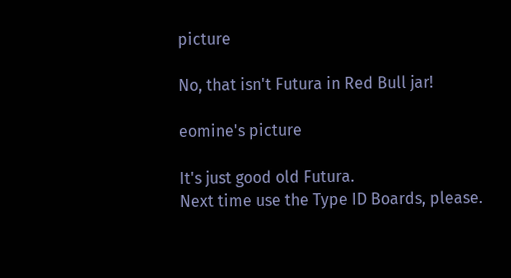picture

No, that isn't Futura in Red Bull jar!

eomine's picture

It's just good old Futura.
Next time use the Type ID Boards, please.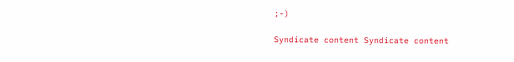;-)

Syndicate content Syndicate content